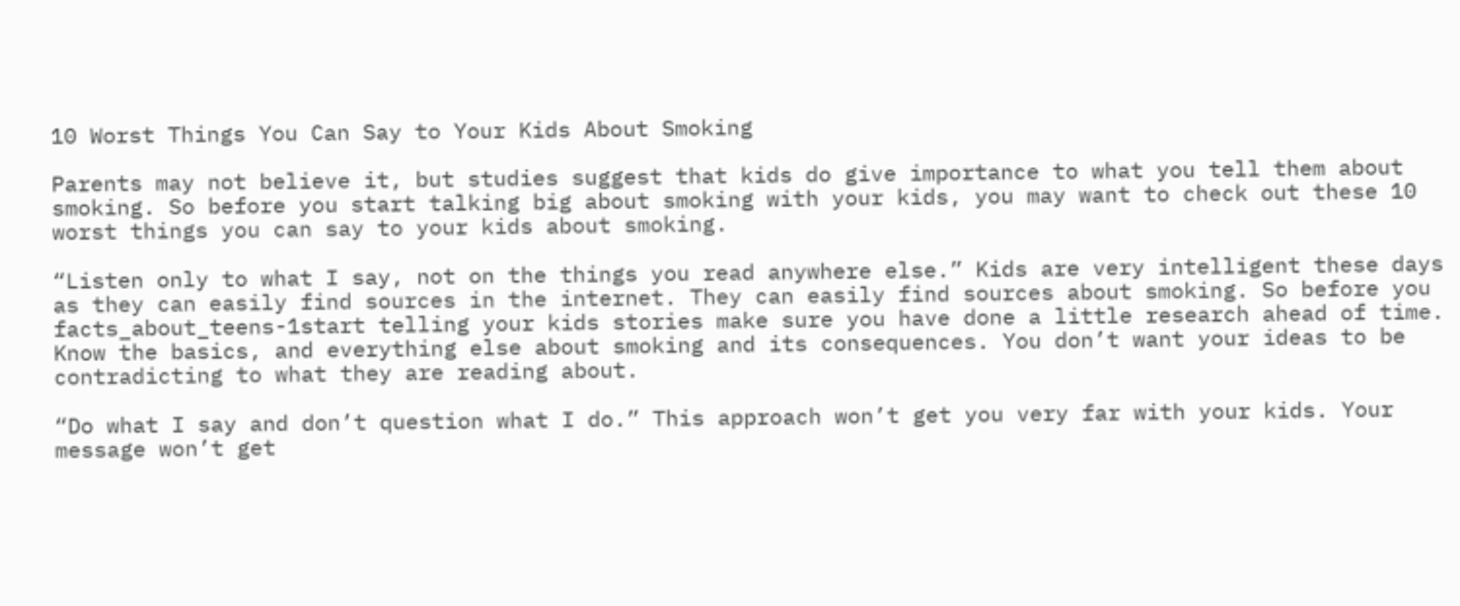10 Worst Things You Can Say to Your Kids About Smoking

Parents may not believe it, but studies suggest that kids do give importance to what you tell them about smoking. So before you start talking big about smoking with your kids, you may want to check out these 10 worst things you can say to your kids about smoking.

“Listen only to what I say, not on the things you read anywhere else.” Kids are very intelligent these days as they can easily find sources in the internet. They can easily find sources about smoking. So before you facts_about_teens-1start telling your kids stories make sure you have done a little research ahead of time. Know the basics, and everything else about smoking and its consequences. You don’t want your ideas to be contradicting to what they are reading about.

“Do what I say and don’t question what I do.” This approach won’t get you very far with your kids. Your message won’t get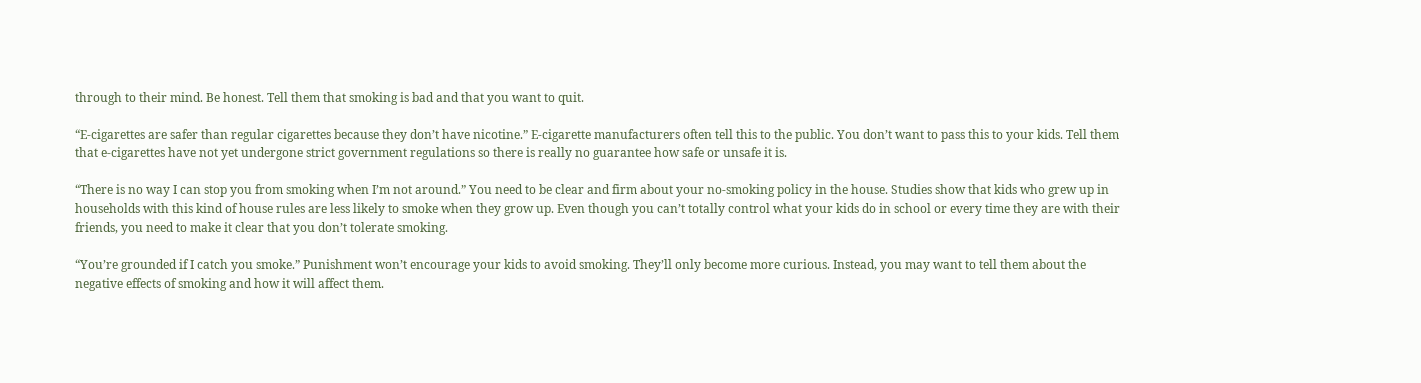through to their mind. Be honest. Tell them that smoking is bad and that you want to quit.

“E-cigarettes are safer than regular cigarettes because they don’t have nicotine.” E-cigarette manufacturers often tell this to the public. You don’t want to pass this to your kids. Tell them that e-cigarettes have not yet undergone strict government regulations so there is really no guarantee how safe or unsafe it is.

“There is no way I can stop you from smoking when I’m not around.” You need to be clear and firm about your no-smoking policy in the house. Studies show that kids who grew up in households with this kind of house rules are less likely to smoke when they grow up. Even though you can’t totally control what your kids do in school or every time they are with their friends, you need to make it clear that you don’t tolerate smoking.

“You’re grounded if I catch you smoke.” Punishment won’t encourage your kids to avoid smoking. They’ll only become more curious. Instead, you may want to tell them about the negative effects of smoking and how it will affect them.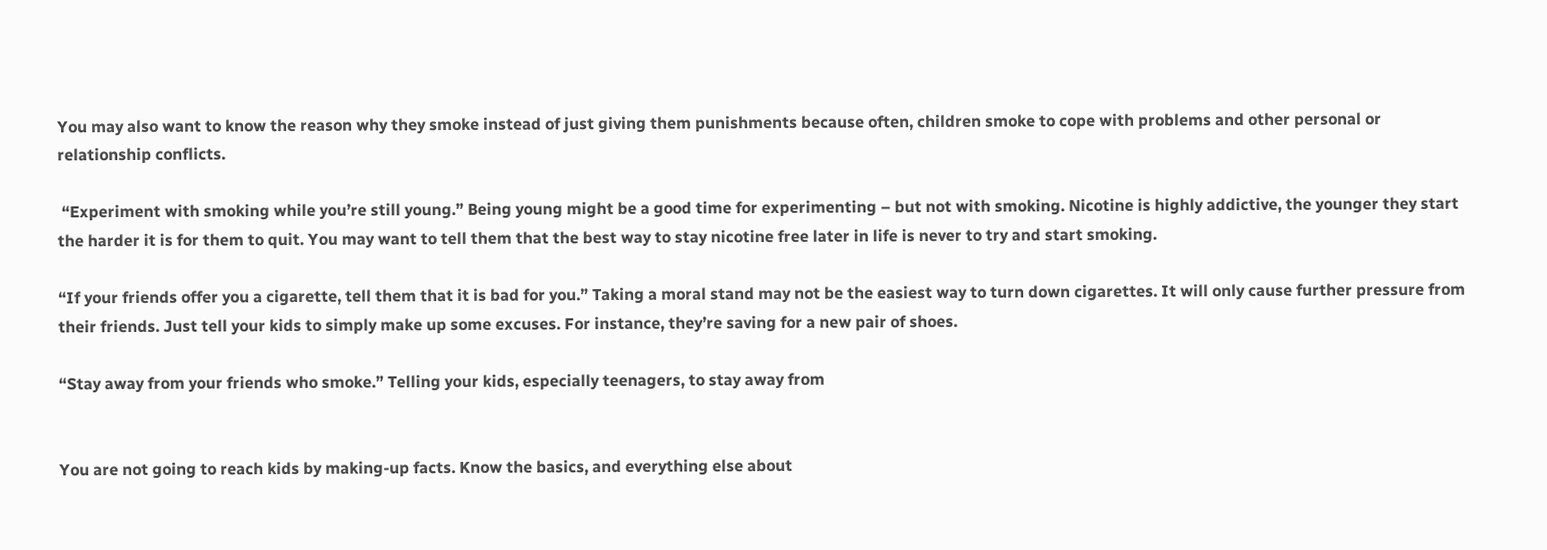You may also want to know the reason why they smoke instead of just giving them punishments because often, children smoke to cope with problems and other personal or relationship conflicts.

 “Experiment with smoking while you’re still young.” Being young might be a good time for experimenting – but not with smoking. Nicotine is highly addictive, the younger they start the harder it is for them to quit. You may want to tell them that the best way to stay nicotine free later in life is never to try and start smoking.

“If your friends offer you a cigarette, tell them that it is bad for you.” Taking a moral stand may not be the easiest way to turn down cigarettes. It will only cause further pressure from their friends. Just tell your kids to simply make up some excuses. For instance, they’re saving for a new pair of shoes.

“Stay away from your friends who smoke.” Telling your kids, especially teenagers, to stay away from


You are not going to reach kids by making-up facts. Know the basics, and everything else about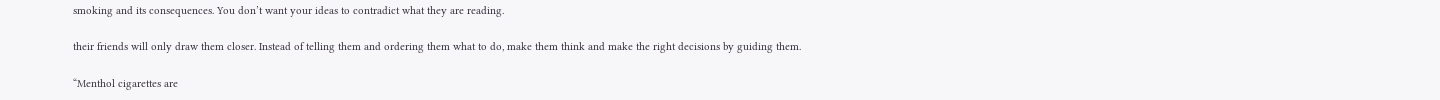smoking and its consequences. You don’t want your ideas to contradict what they are reading.

their friends will only draw them closer. Instead of telling them and ordering them what to do, make them think and make the right decisions by guiding them.

“Menthol cigarettes are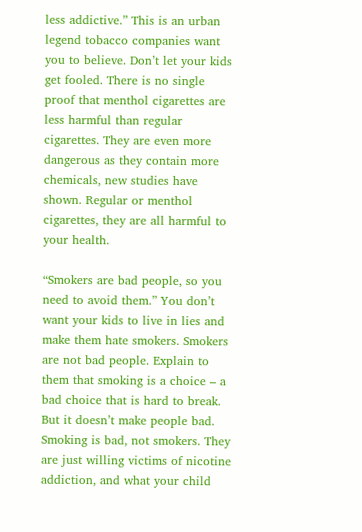less addictive.” This is an urban legend tobacco companies want you to believe. Don’t let your kids get fooled. There is no single proof that menthol cigarettes are less harmful than regular cigarettes. They are even more dangerous as they contain more chemicals, new studies have shown. Regular or menthol cigarettes, they are all harmful to your health.

“Smokers are bad people, so you need to avoid them.” You don’t want your kids to live in lies and make them hate smokers. Smokers are not bad people. Explain to them that smoking is a choice – a bad choice that is hard to break. But it doesn’t make people bad. Smoking is bad, not smokers. They are just willing victims of nicotine addiction, and what your child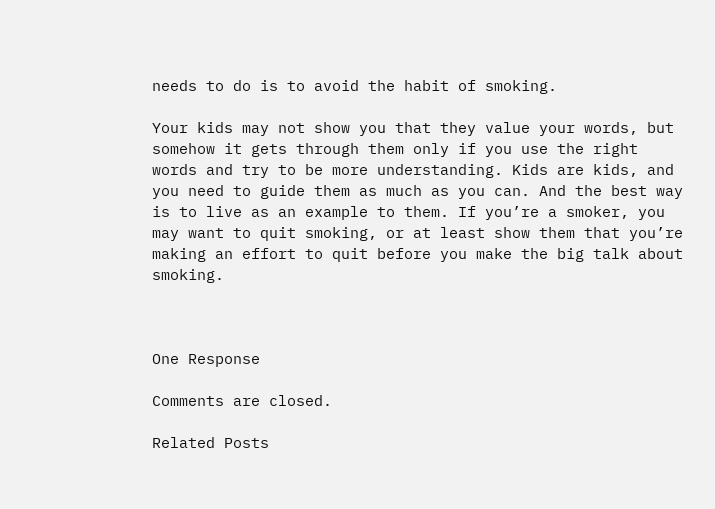needs to do is to avoid the habit of smoking.

Your kids may not show you that they value your words, but somehow it gets through them only if you use the right words and try to be more understanding. Kids are kids, and you need to guide them as much as you can. And the best way is to live as an example to them. If you’re a smoker, you may want to quit smoking, or at least show them that you’re making an effort to quit before you make the big talk about smoking.



One Response

Comments are closed.

Related Posts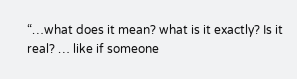“…what does it mean? what is it exactly? Is it real? … like if someone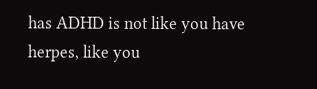has ADHD is not like you have herpes, like you